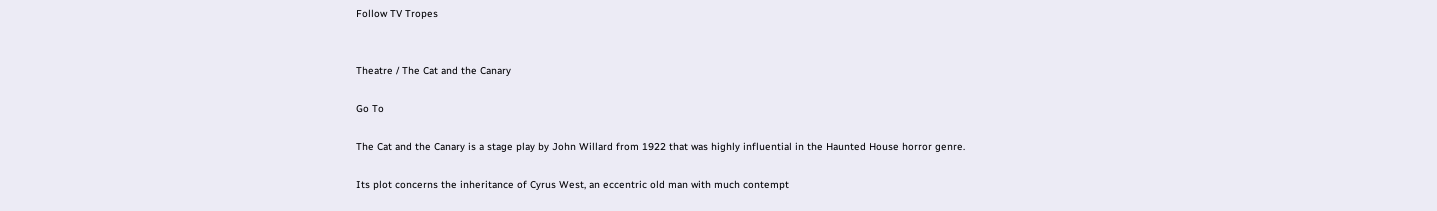Follow TV Tropes


Theatre / The Cat and the Canary

Go To

The Cat and the Canary is a stage play by John Willard from 1922 that was highly influential in the Haunted House horror genre.

Its plot concerns the inheritance of Cyrus West, an eccentric old man with much contempt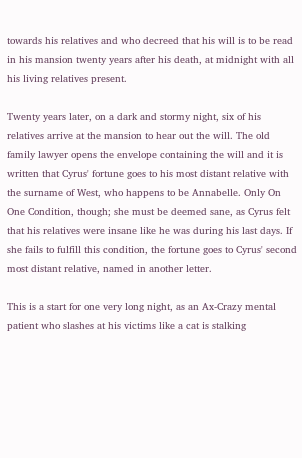towards his relatives and who decreed that his will is to be read in his mansion twenty years after his death, at midnight with all his living relatives present.

Twenty years later, on a dark and stormy night, six of his relatives arrive at the mansion to hear out the will. The old family lawyer opens the envelope containing the will and it is written that Cyrus' fortune goes to his most distant relative with the surname of West, who happens to be Annabelle. Only On One Condition, though; she must be deemed sane, as Cyrus felt that his relatives were insane like he was during his last days. If she fails to fulfill this condition, the fortune goes to Cyrus' second most distant relative, named in another letter.

This is a start for one very long night, as an Ax-Crazy mental patient who slashes at his victims like a cat is stalking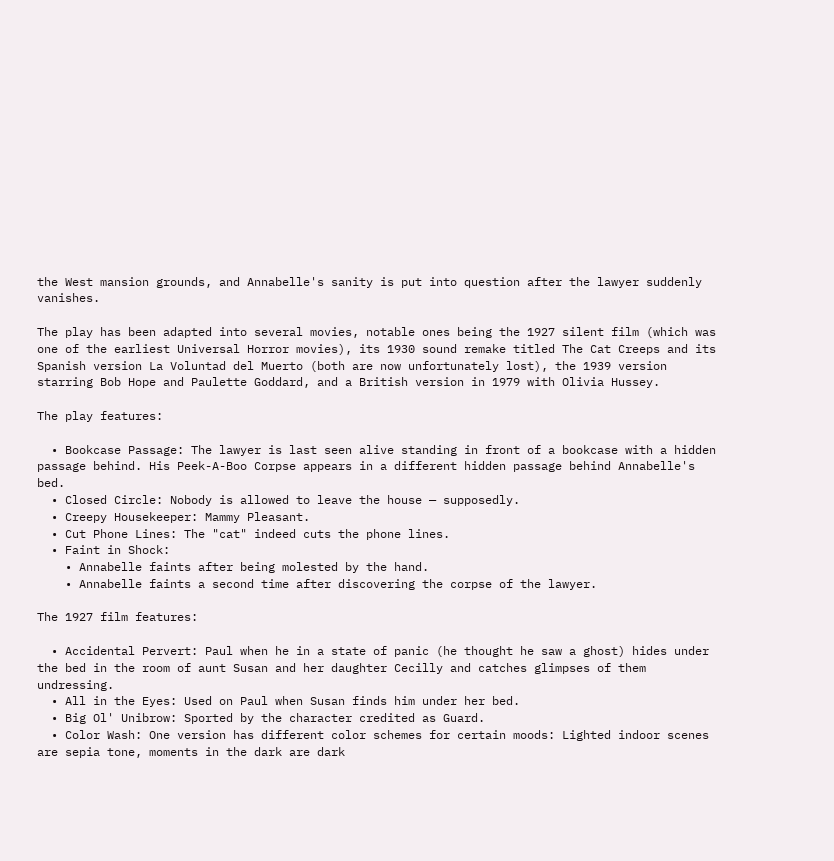the West mansion grounds, and Annabelle's sanity is put into question after the lawyer suddenly vanishes.

The play has been adapted into several movies, notable ones being the 1927 silent film (which was one of the earliest Universal Horror movies), its 1930 sound remake titled The Cat Creeps and its Spanish version La Voluntad del Muerto (both are now unfortunately lost), the 1939 version starring Bob Hope and Paulette Goddard, and a British version in 1979 with Olivia Hussey.

The play features:

  • Bookcase Passage: The lawyer is last seen alive standing in front of a bookcase with a hidden passage behind. His Peek-A-Boo Corpse appears in a different hidden passage behind Annabelle's bed.
  • Closed Circle: Nobody is allowed to leave the house — supposedly.
  • Creepy Housekeeper: Mammy Pleasant.
  • Cut Phone Lines: The "cat" indeed cuts the phone lines.
  • Faint in Shock:
    • Annabelle faints after being molested by the hand.
    • Annabelle faints a second time after discovering the corpse of the lawyer.

The 1927 film features:

  • Accidental Pervert: Paul when he in a state of panic (he thought he saw a ghost) hides under the bed in the room of aunt Susan and her daughter Cecilly and catches glimpses of them undressing.
  • All in the Eyes: Used on Paul when Susan finds him under her bed.
  • Big Ol' Unibrow: Sported by the character credited as Guard.
  • Color Wash: One version has different color schemes for certain moods: Lighted indoor scenes are sepia tone, moments in the dark are dark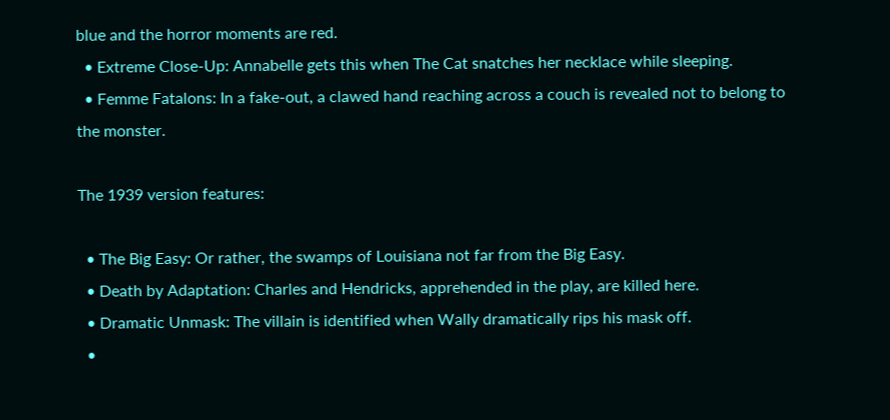blue and the horror moments are red.
  • Extreme Close-Up: Annabelle gets this when The Cat snatches her necklace while sleeping.
  • Femme Fatalons: In a fake-out, a clawed hand reaching across a couch is revealed not to belong to the monster.

The 1939 version features:

  • The Big Easy: Or rather, the swamps of Louisiana not far from the Big Easy.
  • Death by Adaptation: Charles and Hendricks, apprehended in the play, are killed here.
  • Dramatic Unmask: The villain is identified when Wally dramatically rips his mask off.
  •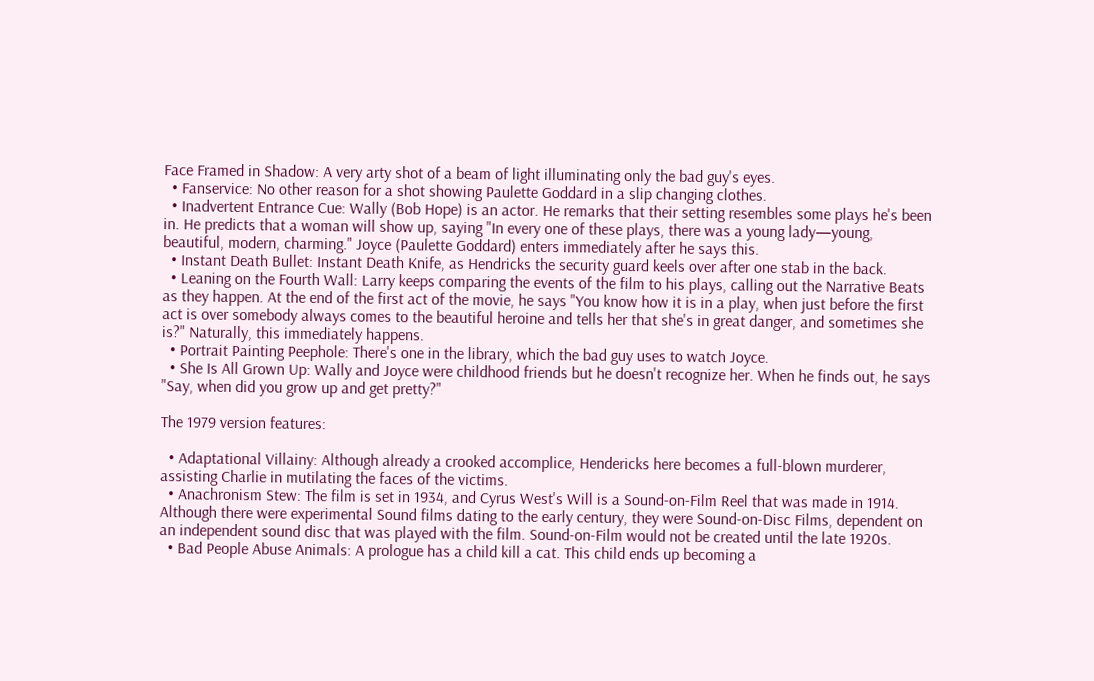Face Framed in Shadow: A very arty shot of a beam of light illuminating only the bad guy's eyes.
  • Fanservice: No other reason for a shot showing Paulette Goddard in a slip changing clothes.
  • Inadvertent Entrance Cue: Wally (Bob Hope) is an actor. He remarks that their setting resembles some plays he's been in. He predicts that a woman will show up, saying "In every one of these plays, there was a young lady—young, beautiful, modern, charming." Joyce (Paulette Goddard) enters immediately after he says this.
  • Instant Death Bullet: Instant Death Knife, as Hendricks the security guard keels over after one stab in the back.
  • Leaning on the Fourth Wall: Larry keeps comparing the events of the film to his plays, calling out the Narrative Beats as they happen. At the end of the first act of the movie, he says "You know how it is in a play, when just before the first act is over somebody always comes to the beautiful heroine and tells her that she's in great danger, and sometimes she is?" Naturally, this immediately happens.
  • Portrait Painting Peephole: There's one in the library, which the bad guy uses to watch Joyce.
  • She Is All Grown Up: Wally and Joyce were childhood friends but he doesn't recognize her. When he finds out, he says "Say, when did you grow up and get pretty?"

The 1979 version features:

  • Adaptational Villainy: Although already a crooked accomplice, Hendericks here becomes a full-blown murderer, assisting Charlie in mutilating the faces of the victims.
  • Anachronism Stew: The film is set in 1934, and Cyrus West's Will is a Sound-on-Film Reel that was made in 1914. Although there were experimental Sound films dating to the early century, they were Sound-on-Disc Films, dependent on an independent sound disc that was played with the film. Sound-on-Film would not be created until the late 1920s.
  • Bad People Abuse Animals: A prologue has a child kill a cat. This child ends up becoming a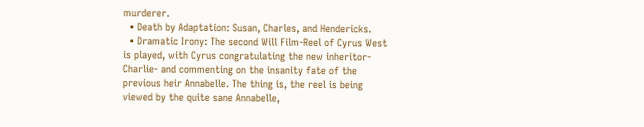murderer.
  • Death by Adaptation: Susan, Charles, and Hendericks.
  • Dramatic Irony: The second Will Film-Reel of Cyrus West is played, with Cyrus congratulating the new inheritor- Charlie- and commenting on the insanity fate of the previous heir Annabelle. The thing is, the reel is being viewed by the quite sane Annabelle,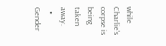while Charlie's corpse is being taken away.
  • Gender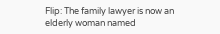Flip: The family lawyer is now an elderly woman named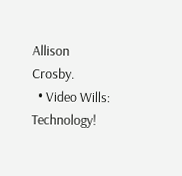Allison Crosby.
  • Video Wills: Technology!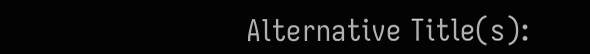Alternative Title(s):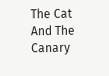The Cat And The Canary